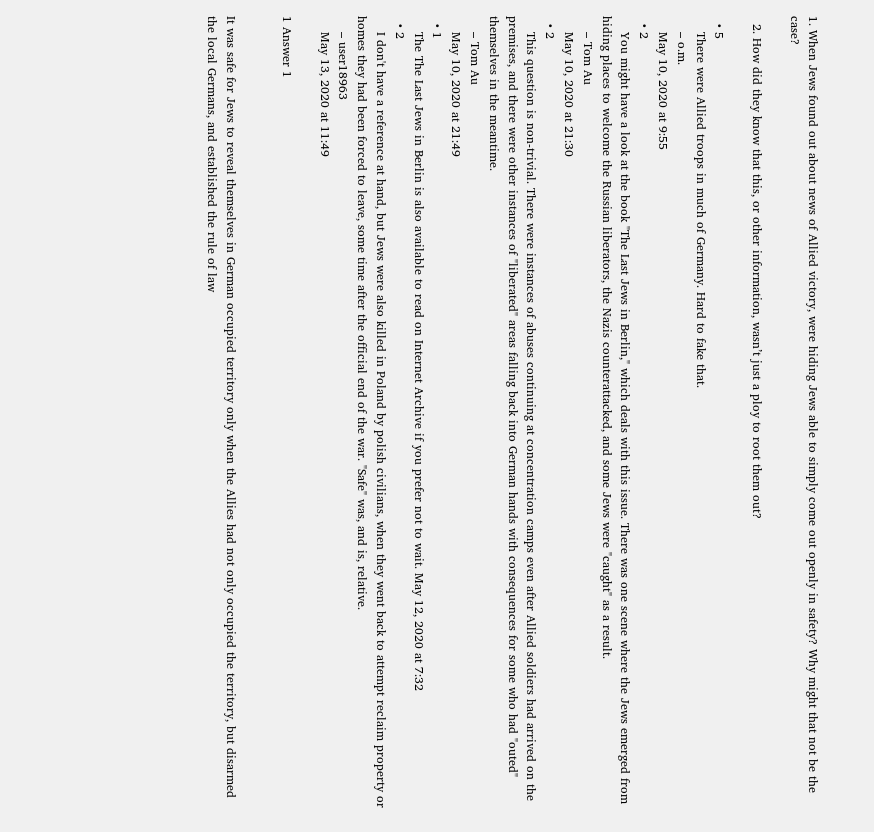1. When Jews found out about news of Allied victory, were hiding Jews able to simply come out openly in safety? Why might that not be the case?

  2. How did they know that this, or other information, wasn’t just a ploy to root them out?

  • 5
    There were Allied troops in much of Germany. Hard to fake that.
    – o.m.
    May 10, 2020 at 9:55
  • 2
    You might have a look at the book "The Last Jews in Berlin," which deals with this issue. There was one scene where the Jews emerged from hiding places to welcome the Russian liberators, the Nazis counterattacked, and some Jews were "caught" as a result.
    – Tom Au
    May 10, 2020 at 21:30
  • 2
    This question is non-trivial. There were instances of abuses continuing at concentration camps even after Allied soldiers had arrived on the premises, and there were other instances of "liberated" areas falling back into German hands with consequences for some who had "outed" themselves in the meantime.
    – Tom Au
    May 10, 2020 at 21:49
  • 1
    The The Last Jews in Berlin is also available to read on Internet Archive if you prefer not to wait. May 12, 2020 at 7:32
  • 2
    I don't have a reference at hand, but Jews were also killed in Poland by polish civilians, when they went back to attempt reclaim property or homes they had been forced to leave, some time after the official end of the war. "Safe" was, and is, relative.
    – user18963
    May 13, 2020 at 11:49

1 Answer 1


It was safe for Jews to reveal themselves in German occupied territory only when the Allies had not only occupied the territory, but disarmed the local Germans, and established the rule of law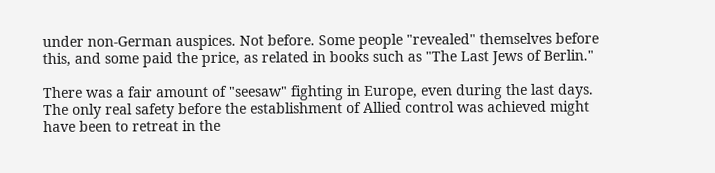under non-German auspices. Not before. Some people "revealed" themselves before this, and some paid the price, as related in books such as "The Last Jews of Berlin."

There was a fair amount of "seesaw" fighting in Europe, even during the last days. The only real safety before the establishment of Allied control was achieved might have been to retreat in the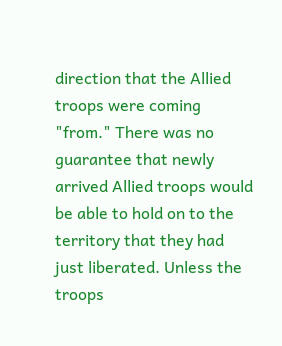direction that the Allied troops were coming "from." There was no guarantee that newly arrived Allied troops would be able to hold on to the territory that they had just liberated. Unless the troops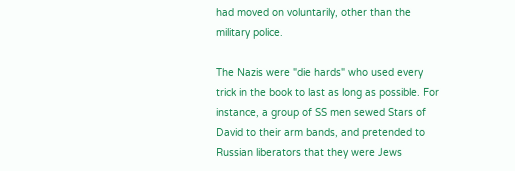had moved on voluntarily, other than the military police.

The Nazis were "die hards" who used every trick in the book to last as long as possible. For instance, a group of SS men sewed Stars of David to their arm bands, and pretended to Russian liberators that they were Jews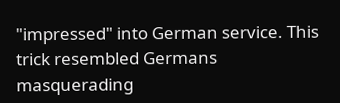"impressed" into German service. This trick resembled Germans masquerading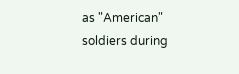as "American" soldiers during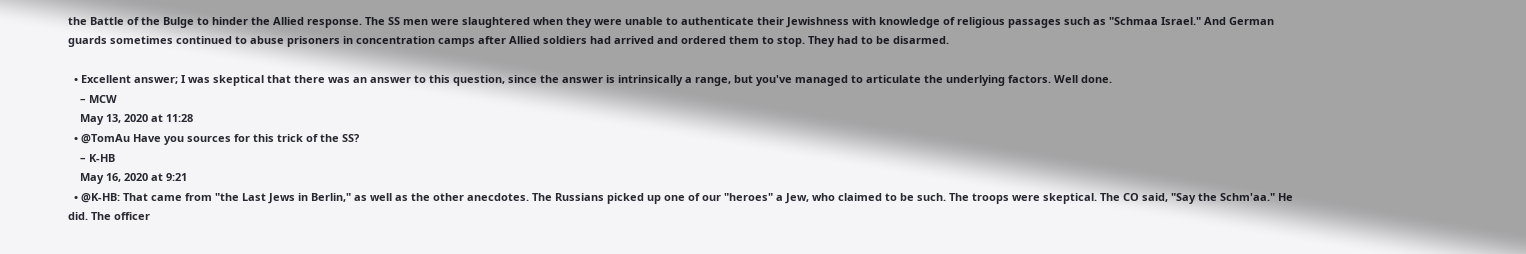the Battle of the Bulge to hinder the Allied response. The SS men were slaughtered when they were unable to authenticate their Jewishness with knowledge of religious passages such as "Schmaa Israel." And German guards sometimes continued to abuse prisoners in concentration camps after Allied soldiers had arrived and ordered them to stop. They had to be disarmed.

  • Excellent answer; I was skeptical that there was an answer to this question, since the answer is intrinsically a range, but you've managed to articulate the underlying factors. Well done.
    – MCW
    May 13, 2020 at 11:28
  • @TomAu Have you sources for this trick of the SS?
    – K-HB
    May 16, 2020 at 9:21
  • @K-HB: That came from "the Last Jews in Berlin," as well as the other anecdotes. The Russians picked up one of our "heroes" a Jew, who claimed to be such. The troops were skeptical. The CO said, "Say the Schm'aa." He did. The officer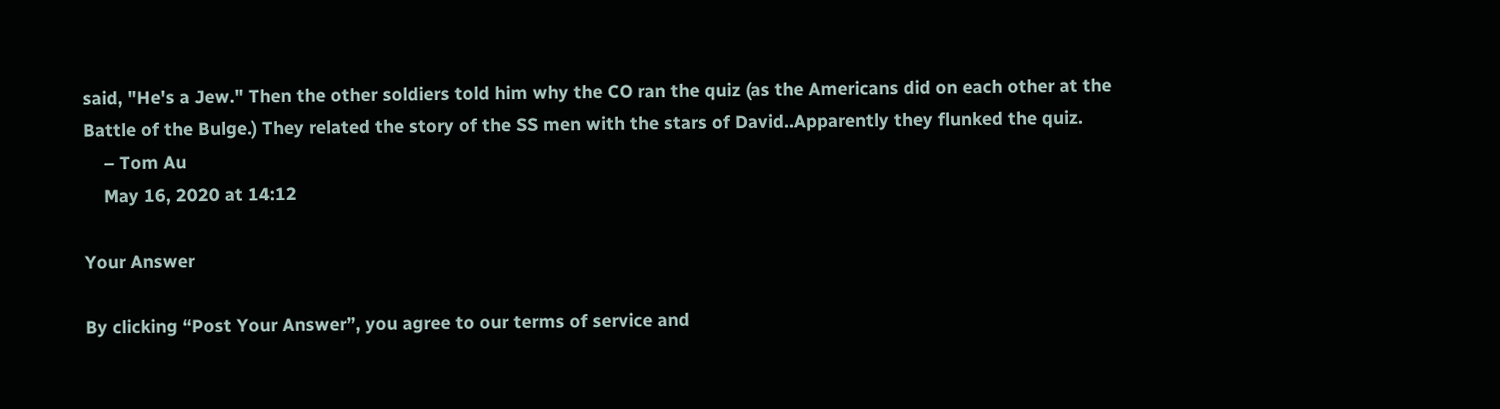said, "He's a Jew." Then the other soldiers told him why the CO ran the quiz (as the Americans did on each other at the Battle of the Bulge.) They related the story of the SS men with the stars of David..Apparently they flunked the quiz.
    – Tom Au
    May 16, 2020 at 14:12

Your Answer

By clicking “Post Your Answer”, you agree to our terms of service and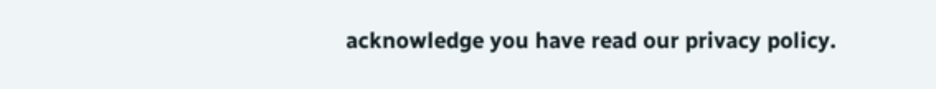acknowledge you have read our privacy policy.